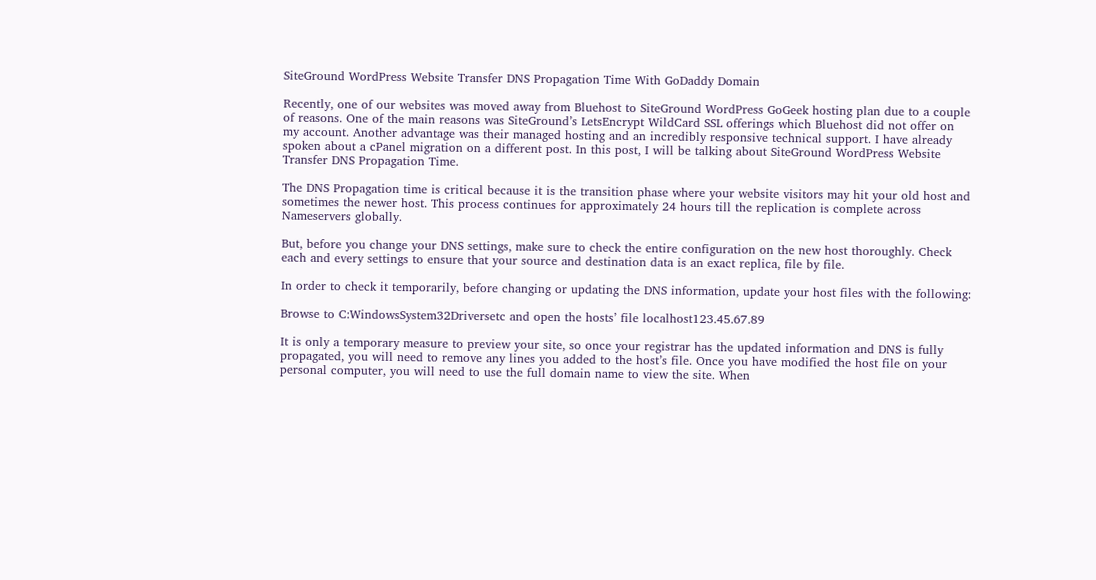SiteGround WordPress Website Transfer DNS Propagation Time With GoDaddy Domain

Recently, one of our websites was moved away from Bluehost to SiteGround WordPress GoGeek hosting plan due to a couple of reasons. One of the main reasons was SiteGround’s LetsEncrypt WildCard SSL offerings which Bluehost did not offer on my account. Another advantage was their managed hosting and an incredibly responsive technical support. I have already spoken about a cPanel migration on a different post. In this post, I will be talking about SiteGround WordPress Website Transfer DNS Propagation Time.

The DNS Propagation time is critical because it is the transition phase where your website visitors may hit your old host and sometimes the newer host. This process continues for approximately 24 hours till the replication is complete across Nameservers globally.

But, before you change your DNS settings, make sure to check the entire configuration on the new host thoroughly. Check each and every settings to ensure that your source and destination data is an exact replica, file by file.

In order to check it temporarily, before changing or updating the DNS information, update your host files with the following:

Browse to C:WindowsSystem32Driversetc and open the hosts’ file localhost123.45.67.89

It is only a temporary measure to preview your site, so once your registrar has the updated information and DNS is fully propagated, you will need to remove any lines you added to the host’s file. Once you have modified the host file on your personal computer, you will need to use the full domain name to view the site. When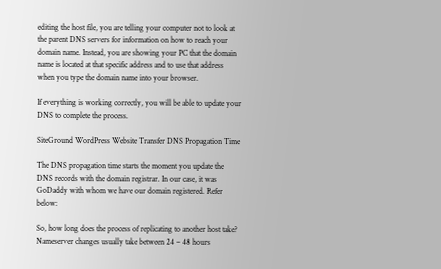editing the host file, you are telling your computer not to look at the parent DNS servers for information on how to reach your domain name. Instead, you are showing your PC that the domain name is located at that specific address and to use that address when you type the domain name into your browser.

If everything is working correctly, you will be able to update your DNS to complete the process.

SiteGround WordPress Website Transfer DNS Propagation Time

The DNS propagation time starts the moment you update the DNS records with the domain registrar. In our case, it was GoDaddy with whom we have our domain registered. Refer below:

So, how long does the process of replicating to another host take? Nameserver changes usually take between 24 – 48 hours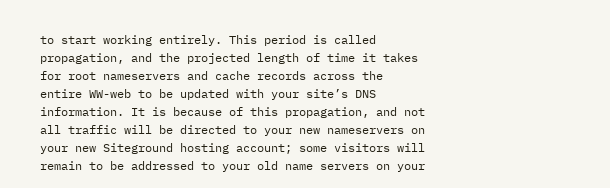to start working entirely. This period is called propagation, and the projected length of time it takes for root nameservers and cache records across the entire WW-web to be updated with your site’s DNS information. It is because of this propagation, and not all traffic will be directed to your new nameservers on your new Siteground hosting account; some visitors will remain to be addressed to your old name servers on your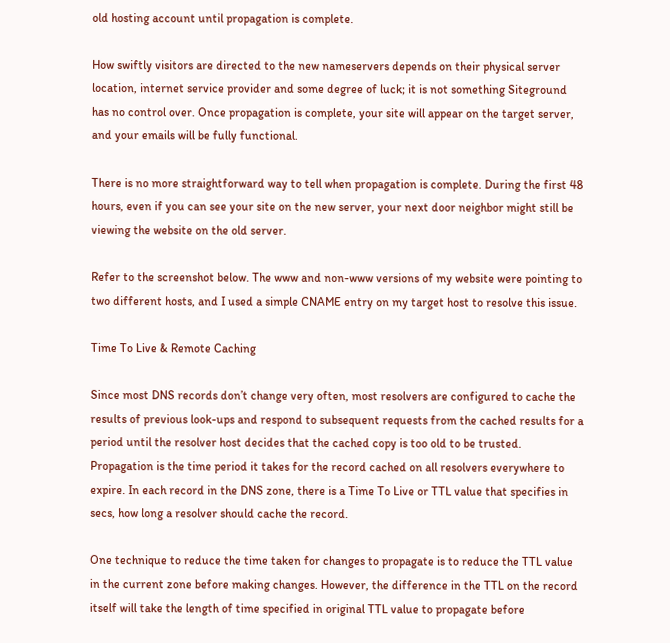old hosting account until propagation is complete.

How swiftly visitors are directed to the new nameservers depends on their physical server location, internet service provider and some degree of luck; it is not something Siteground has no control over. Once propagation is complete, your site will appear on the target server, and your emails will be fully functional.

There is no more straightforward way to tell when propagation is complete. During the first 48 hours, even if you can see your site on the new server, your next door neighbor might still be viewing the website on the old server.

Refer to the screenshot below. The www and non-www versions of my website were pointing to two different hosts, and I used a simple CNAME entry on my target host to resolve this issue.

Time To Live & Remote Caching

Since most DNS records don’t change very often, most resolvers are configured to cache the results of previous look-ups and respond to subsequent requests from the cached results for a period until the resolver host decides that the cached copy is too old to be trusted. Propagation is the time period it takes for the record cached on all resolvers everywhere to expire. In each record in the DNS zone, there is a Time To Live or TTL value that specifies in secs, how long a resolver should cache the record.

One technique to reduce the time taken for changes to propagate is to reduce the TTL value in the current zone before making changes. However, the difference in the TTL on the record itself will take the length of time specified in original TTL value to propagate before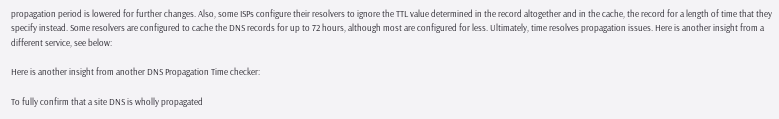propagation period is lowered for further changes. Also, some ISPs configure their resolvers to ignore the TTL value determined in the record altogether and in the cache, the record for a length of time that they specify instead. Some resolvers are configured to cache the DNS records for up to 72 hours, although most are configured for less. Ultimately, time resolves propagation issues. Here is another insight from a different service, see below:

Here is another insight from another DNS Propagation Time checker:

To fully confirm that a site DNS is wholly propagated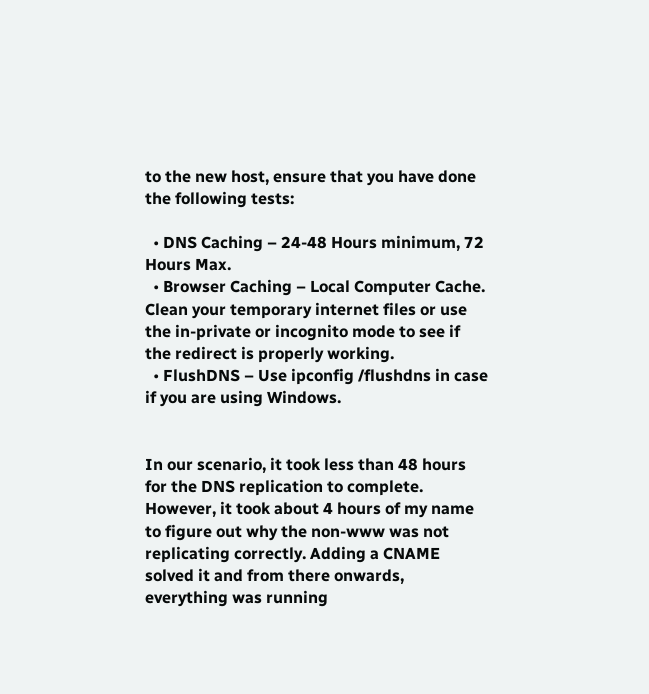to the new host, ensure that you have done the following tests:

  • DNS Caching – 24-48 Hours minimum, 72 Hours Max.
  • Browser Caching – Local Computer Cache. Clean your temporary internet files or use the in-private or incognito mode to see if the redirect is properly working.
  • FlushDNS – Use ipconfig /flushdns in case if you are using Windows.


In our scenario, it took less than 48 hours for the DNS replication to complete. However, it took about 4 hours of my name to figure out why the non-www was not replicating correctly. Adding a CNAME solved it and from there onwards, everything was running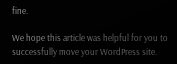fine.

We hope this article was helpful for you to successfully move your WordPress site.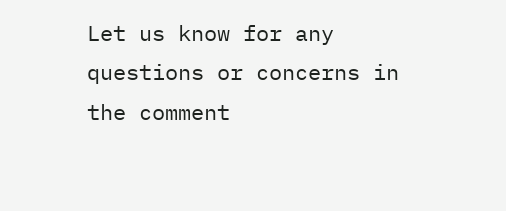Let us know for any questions or concerns in the comment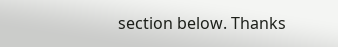section below. Thanks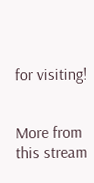for visiting!


More from this stream